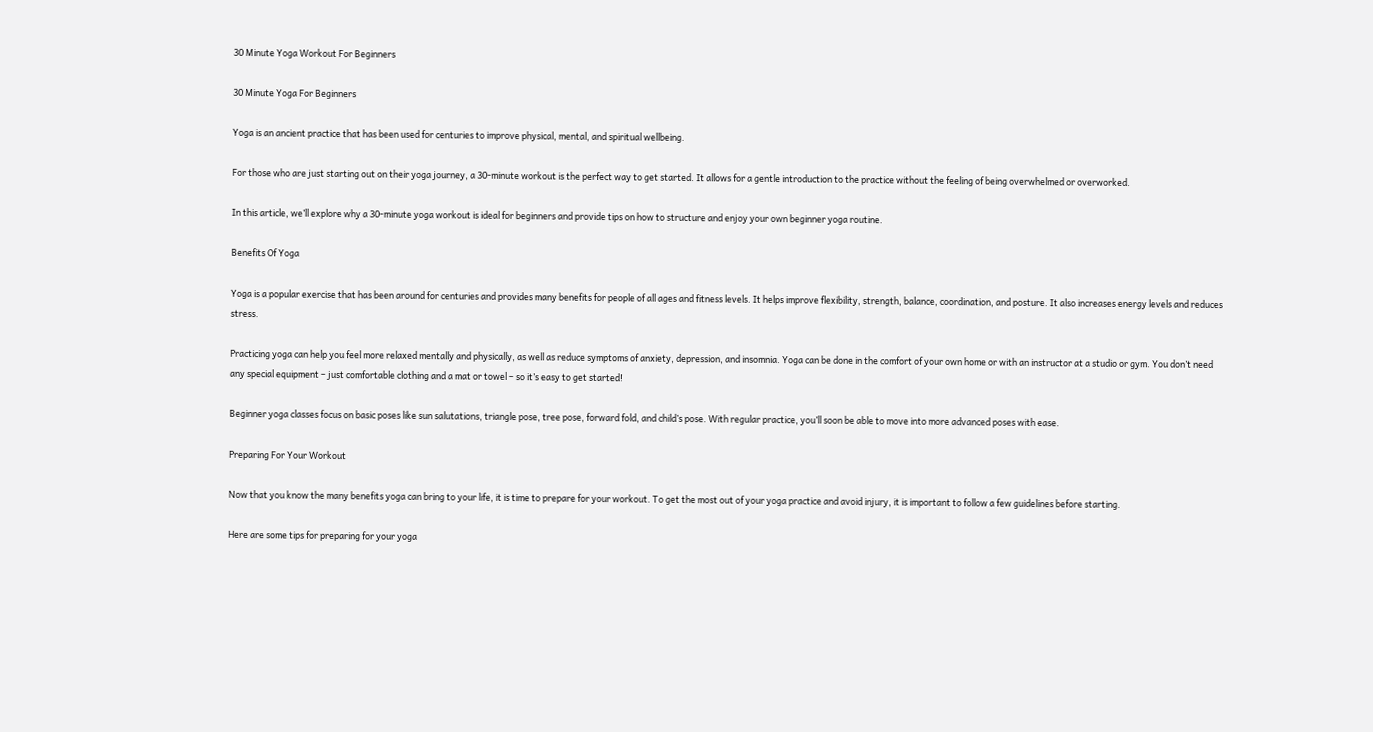30 Minute Yoga Workout For Beginners

30 Minute Yoga For Beginners

Yoga is an ancient practice that has been used for centuries to improve physical, mental, and spiritual wellbeing.

For those who are just starting out on their yoga journey, a 30-minute workout is the perfect way to get started. It allows for a gentle introduction to the practice without the feeling of being overwhelmed or overworked.

In this article, we’ll explore why a 30-minute yoga workout is ideal for beginners and provide tips on how to structure and enjoy your own beginner yoga routine.

Benefits Of Yoga

Yoga is a popular exercise that has been around for centuries and provides many benefits for people of all ages and fitness levels. It helps improve flexibility, strength, balance, coordination, and posture. It also increases energy levels and reduces stress.

Practicing yoga can help you feel more relaxed mentally and physically, as well as reduce symptoms of anxiety, depression, and insomnia. Yoga can be done in the comfort of your own home or with an instructor at a studio or gym. You don’t need any special equipment – just comfortable clothing and a mat or towel – so it’s easy to get started!

Beginner yoga classes focus on basic poses like sun salutations, triangle pose, tree pose, forward fold, and child’s pose. With regular practice, you’ll soon be able to move into more advanced poses with ease.

Preparing For Your Workout

Now that you know the many benefits yoga can bring to your life, it is time to prepare for your workout. To get the most out of your yoga practice and avoid injury, it is important to follow a few guidelines before starting.

Here are some tips for preparing for your yoga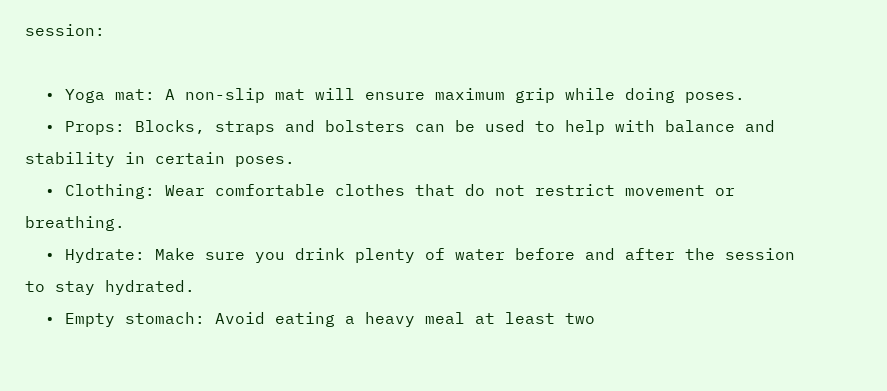session:

  • Yoga mat: A non-slip mat will ensure maximum grip while doing poses.
  • Props: Blocks, straps and bolsters can be used to help with balance and stability in certain poses.
  • Clothing: Wear comfortable clothes that do not restrict movement or breathing.
  • Hydrate: Make sure you drink plenty of water before and after the session to stay hydrated.
  • Empty stomach: Avoid eating a heavy meal at least two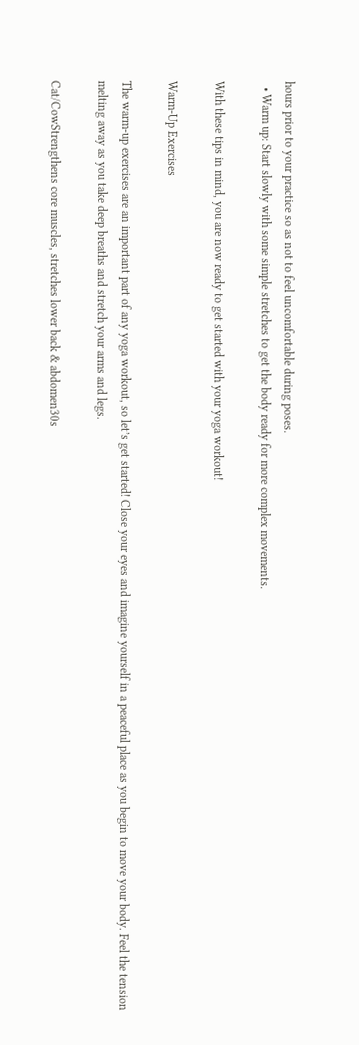hours prior to your practice so as not to feel uncomfortable during poses.
  • Warm up: Start slowly with some simple stretches to get the body ready for more complex movements.

With these tips in mind, you are now ready to get started with your yoga workout!

Warm-Up Exercises

The warm-up exercises are an important part of any yoga workout, so let’s get started! Close your eyes and imagine yourself in a peaceful place as you begin to move your body. Feel the tension melting away as you take deep breaths and stretch your arms and legs.

Cat/CowStrengthens core muscles, stretches lower back & abdomen30s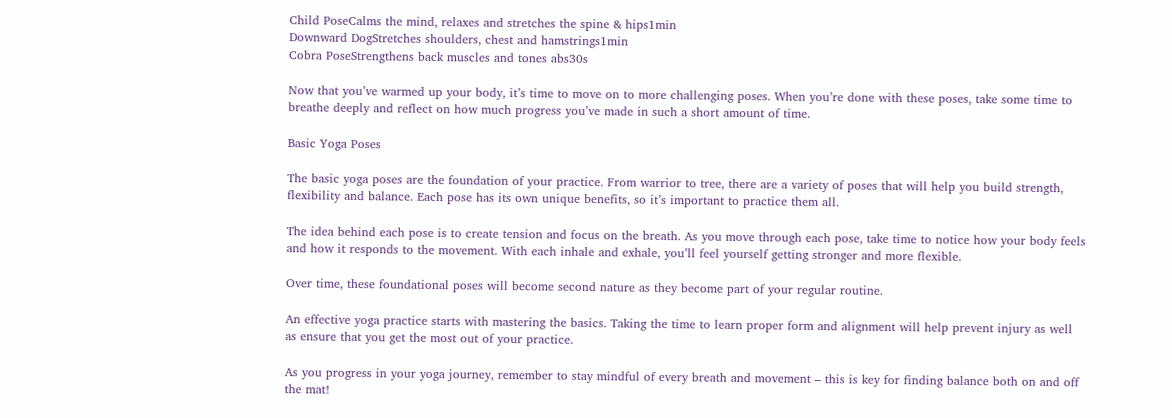Child PoseCalms the mind, relaxes and stretches the spine & hips1min
Downward DogStretches shoulders, chest and hamstrings1min
Cobra PoseStrengthens back muscles and tones abs30s

Now that you’ve warmed up your body, it’s time to move on to more challenging poses. When you’re done with these poses, take some time to breathe deeply and reflect on how much progress you’ve made in such a short amount of time.

Basic Yoga Poses

The basic yoga poses are the foundation of your practice. From warrior to tree, there are a variety of poses that will help you build strength, flexibility and balance. Each pose has its own unique benefits, so it’s important to practice them all.

The idea behind each pose is to create tension and focus on the breath. As you move through each pose, take time to notice how your body feels and how it responds to the movement. With each inhale and exhale, you’ll feel yourself getting stronger and more flexible.

Over time, these foundational poses will become second nature as they become part of your regular routine.

An effective yoga practice starts with mastering the basics. Taking the time to learn proper form and alignment will help prevent injury as well as ensure that you get the most out of your practice.

As you progress in your yoga journey, remember to stay mindful of every breath and movement – this is key for finding balance both on and off the mat!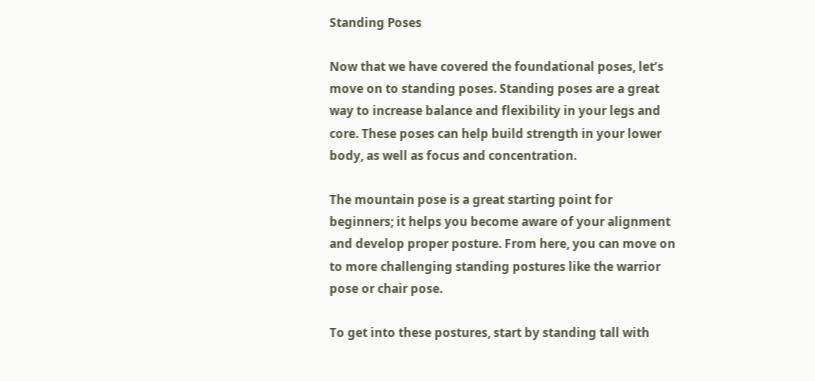Standing Poses

Now that we have covered the foundational poses, let’s move on to standing poses. Standing poses are a great way to increase balance and flexibility in your legs and core. These poses can help build strength in your lower body, as well as focus and concentration.

The mountain pose is a great starting point for beginners; it helps you become aware of your alignment and develop proper posture. From here, you can move on to more challenging standing postures like the warrior pose or chair pose.

To get into these postures, start by standing tall with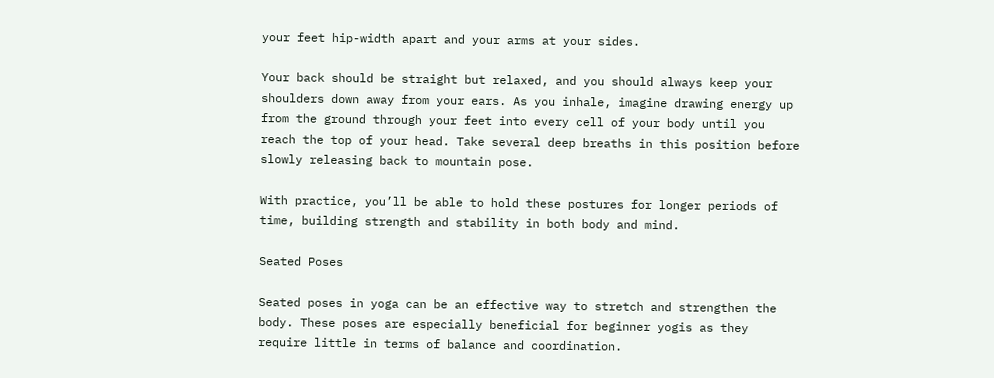your feet hip-width apart and your arms at your sides.

Your back should be straight but relaxed, and you should always keep your shoulders down away from your ears. As you inhale, imagine drawing energy up from the ground through your feet into every cell of your body until you reach the top of your head. Take several deep breaths in this position before slowly releasing back to mountain pose.

With practice, you’ll be able to hold these postures for longer periods of time, building strength and stability in both body and mind.

Seated Poses

Seated poses in yoga can be an effective way to stretch and strengthen the body. These poses are especially beneficial for beginner yogis as they require little in terms of balance and coordination.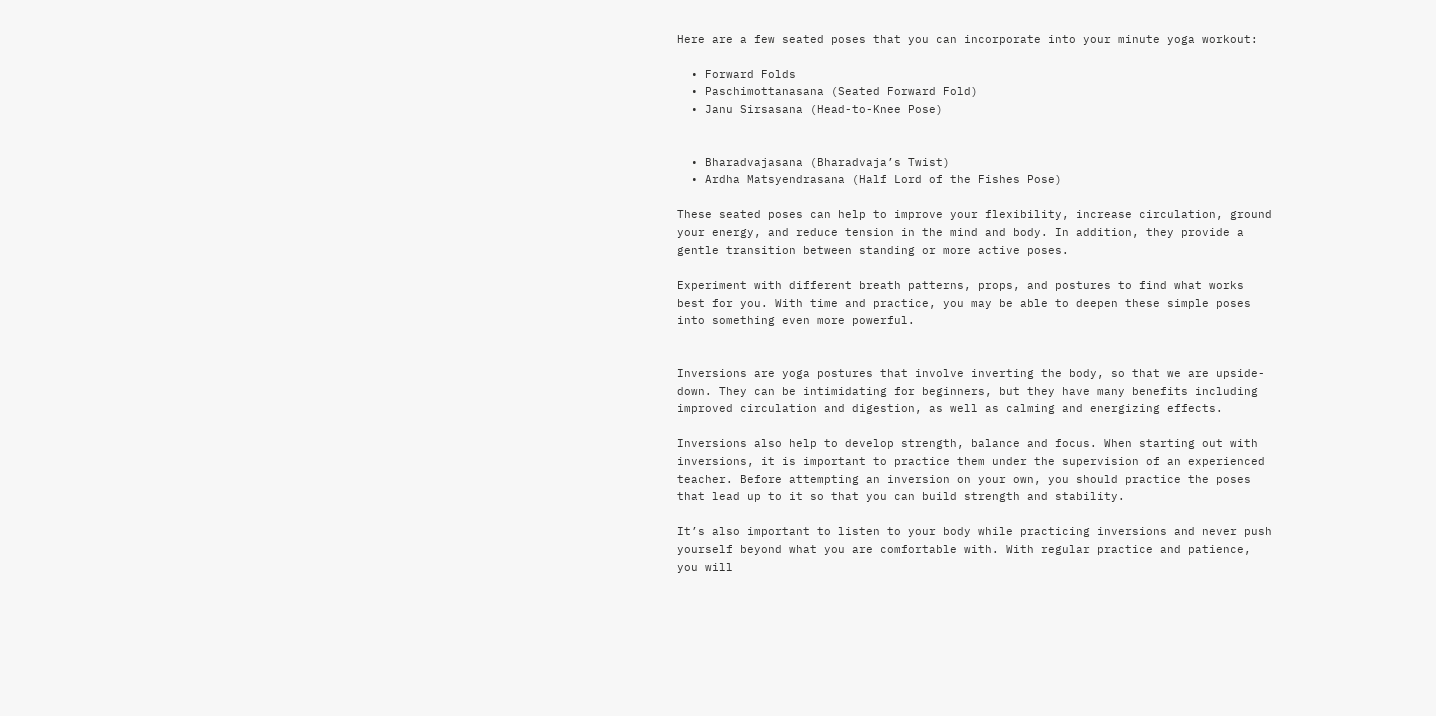Here are a few seated poses that you can incorporate into your minute yoga workout:

  • Forward Folds
  • Paschimottanasana (Seated Forward Fold)
  • Janu Sirsasana (Head-to-Knee Pose)


  • Bharadvajasana (Bharadvaja’s Twist)
  • Ardha Matsyendrasana (Half Lord of the Fishes Pose)

These seated poses can help to improve your flexibility, increase circulation, ground your energy, and reduce tension in the mind and body. In addition, they provide a gentle transition between standing or more active poses.

Experiment with different breath patterns, props, and postures to find what works best for you. With time and practice, you may be able to deepen these simple poses into something even more powerful.


Inversions are yoga postures that involve inverting the body, so that we are upside-down. They can be intimidating for beginners, but they have many benefits including improved circulation and digestion, as well as calming and energizing effects.

Inversions also help to develop strength, balance and focus. When starting out with inversions, it is important to practice them under the supervision of an experienced teacher. Before attempting an inversion on your own, you should practice the poses that lead up to it so that you can build strength and stability.

It’s also important to listen to your body while practicing inversions and never push yourself beyond what you are comfortable with. With regular practice and patience, you will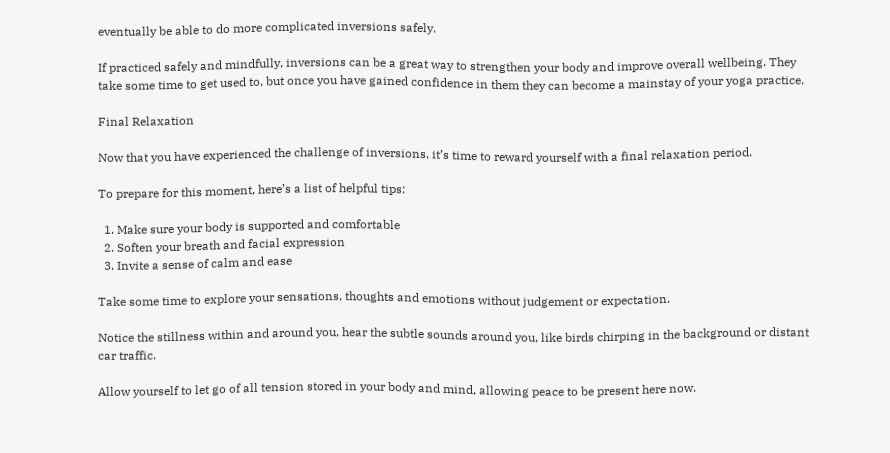eventually be able to do more complicated inversions safely.

If practiced safely and mindfully, inversions can be a great way to strengthen your body and improve overall wellbeing. They take some time to get used to, but once you have gained confidence in them they can become a mainstay of your yoga practice.

Final Relaxation

Now that you have experienced the challenge of inversions, it’s time to reward yourself with a final relaxation period.

To prepare for this moment, here’s a list of helpful tips:

  1. Make sure your body is supported and comfortable
  2. Soften your breath and facial expression
  3. Invite a sense of calm and ease

Take some time to explore your sensations, thoughts and emotions without judgement or expectation.

Notice the stillness within and around you, hear the subtle sounds around you, like birds chirping in the background or distant car traffic.

Allow yourself to let go of all tension stored in your body and mind, allowing peace to be present here now.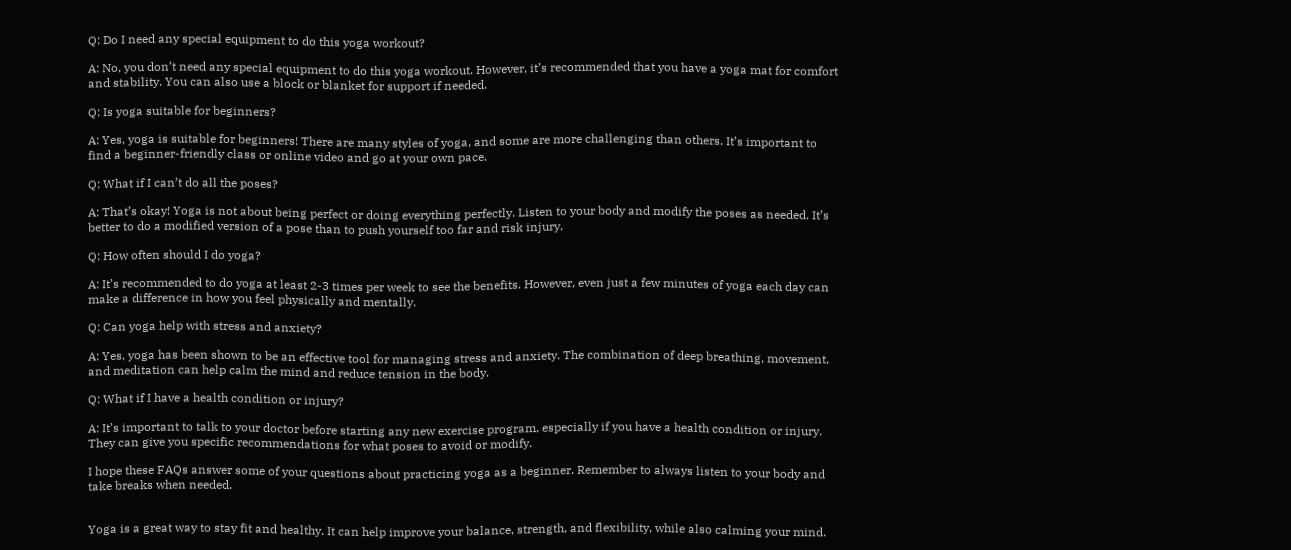Q: Do I need any special equipment to do this yoga workout?

A: No, you don’t need any special equipment to do this yoga workout. However, it’s recommended that you have a yoga mat for comfort and stability. You can also use a block or blanket for support if needed.

Q: Is yoga suitable for beginners?

A: Yes, yoga is suitable for beginners! There are many styles of yoga, and some are more challenging than others. It’s important to find a beginner-friendly class or online video and go at your own pace.

Q: What if I can’t do all the poses?

A: That’s okay! Yoga is not about being perfect or doing everything perfectly. Listen to your body and modify the poses as needed. It’s better to do a modified version of a pose than to push yourself too far and risk injury.

Q: How often should I do yoga?

A: It’s recommended to do yoga at least 2-3 times per week to see the benefits. However, even just a few minutes of yoga each day can make a difference in how you feel physically and mentally.

Q: Can yoga help with stress and anxiety?

A: Yes, yoga has been shown to be an effective tool for managing stress and anxiety. The combination of deep breathing, movement, and meditation can help calm the mind and reduce tension in the body.

Q: What if I have a health condition or injury?

A: It’s important to talk to your doctor before starting any new exercise program, especially if you have a health condition or injury. They can give you specific recommendations for what poses to avoid or modify.

I hope these FAQs answer some of your questions about practicing yoga as a beginner. Remember to always listen to your body and take breaks when needed.


Yoga is a great way to stay fit and healthy. It can help improve your balance, strength, and flexibility, while also calming your mind.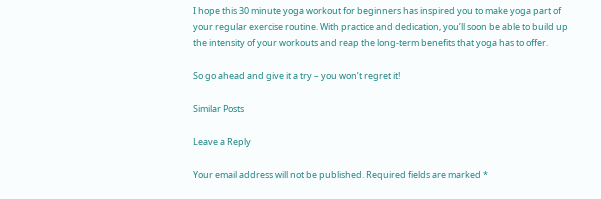I hope this 30 minute yoga workout for beginners has inspired you to make yoga part of your regular exercise routine. With practice and dedication, you’ll soon be able to build up the intensity of your workouts and reap the long-term benefits that yoga has to offer.

So go ahead and give it a try – you won’t regret it!

Similar Posts

Leave a Reply

Your email address will not be published. Required fields are marked *